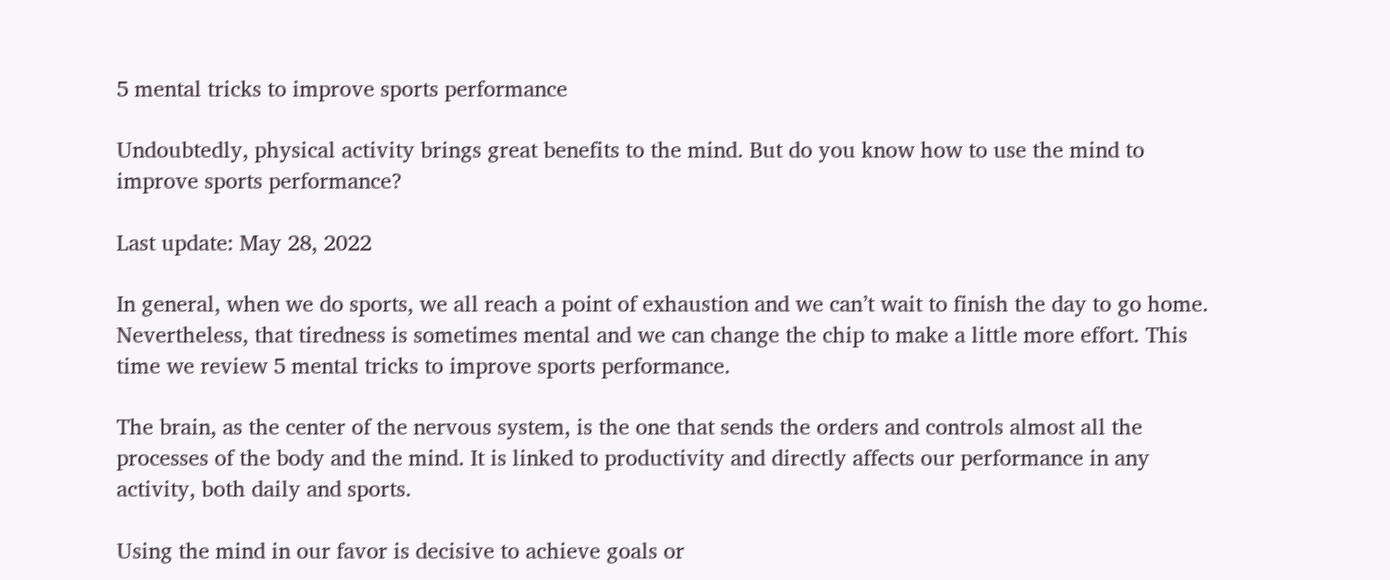5 mental tricks to improve sports performance

Undoubtedly, physical activity brings great benefits to the mind. But do you know how to use the mind to improve sports performance?

Last update: May 28, 2022

In general, when we do sports, we all reach a point of exhaustion and we can’t wait to finish the day to go home. Nevertheless, that tiredness is sometimes mental and we can change the chip to make a little more effort. This time we review 5 mental tricks to improve sports performance.

The brain, as the center of the nervous system, is the one that sends the orders and controls almost all the processes of the body and the mind. It is linked to productivity and directly affects our performance in any activity, both daily and sports.

Using the mind in our favor is decisive to achieve goals or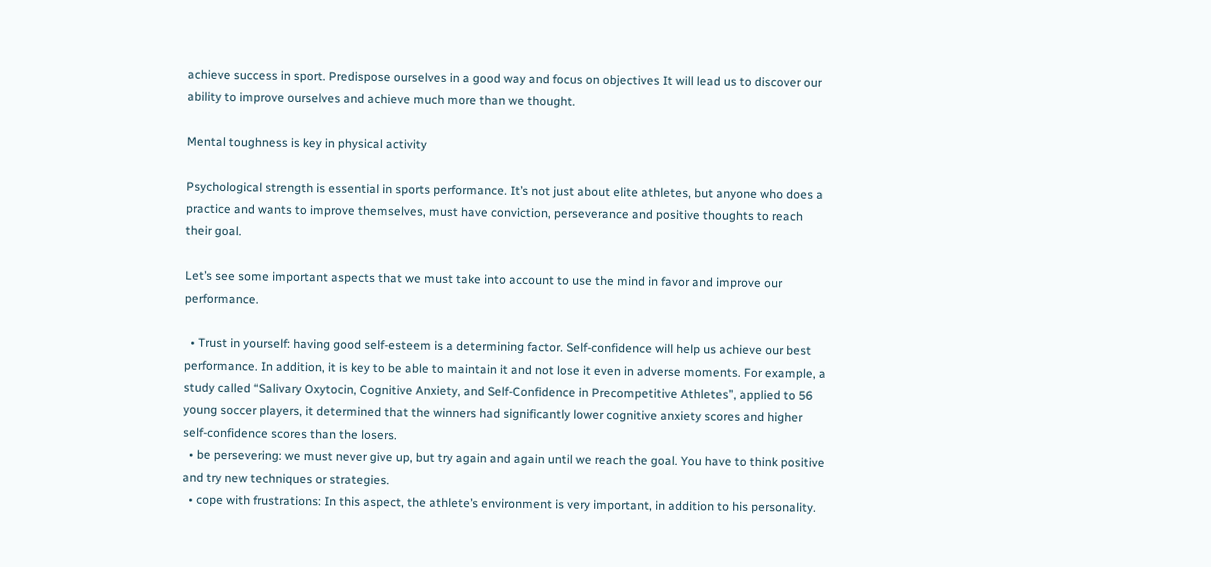achieve success in sport. Predispose ourselves in a good way and focus on objectives It will lead us to discover our ability to improve ourselves and achieve much more than we thought.

Mental toughness is key in physical activity

Psychological strength is essential in sports performance. It’s not just about elite athletes, but anyone who does a practice and wants to improve themselves, must have conviction, perseverance and positive thoughts to reach their goal.

Let’s see some important aspects that we must take into account to use the mind in favor and improve our performance.

  • Trust in yourself: having good self-esteem is a determining factor. Self-confidence will help us achieve our best performance. In addition, it is key to be able to maintain it and not lose it even in adverse moments. For example, a study called “Salivary Oxytocin, Cognitive Anxiety, and Self-Confidence in Precompetitive Athletes”, applied to 56 young soccer players, it determined that the winners had significantly lower cognitive anxiety scores and higher self-confidence scores than the losers.
  • be persevering: we must never give up, but try again and again until we reach the goal. You have to think positive and try new techniques or strategies.
  • cope with frustrations: In this aspect, the athlete’s environment is very important, in addition to his personality.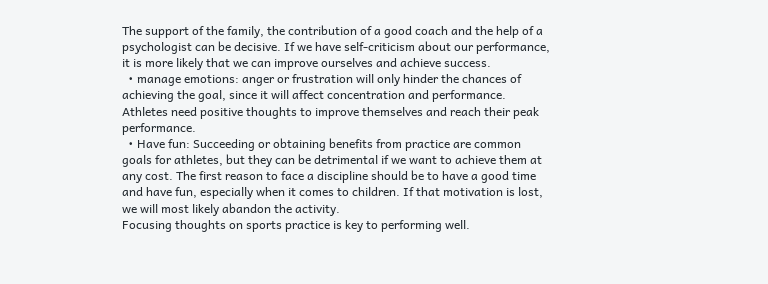The support of the family, the contribution of a good coach and the help of a psychologist can be decisive. If we have self-criticism about our performance, it is more likely that we can improve ourselves and achieve success.
  • manage emotions: anger or frustration will only hinder the chances of achieving the goal, since it will affect concentration and performance. Athletes need positive thoughts to improve themselves and reach their peak performance.
  • Have fun: Succeeding or obtaining benefits from practice are common goals for athletes, but they can be detrimental if we want to achieve them at any cost. The first reason to face a discipline should be to have a good time and have fun, especially when it comes to children. If that motivation is lost, we will most likely abandon the activity.
Focusing thoughts on sports practice is key to performing well.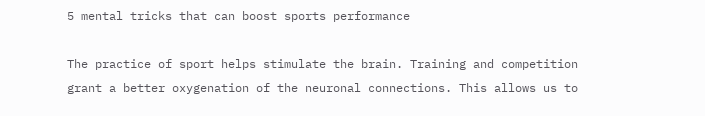5 mental tricks that can boost sports performance

The practice of sport helps stimulate the brain. Training and competition grant a better oxygenation of the neuronal connections. This allows us to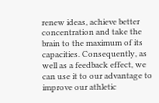renew ideas, achieve better concentration and take the brain to the maximum of its capacities. Consequently, as well as a feedback effect, we can use it to our advantage to improve our athletic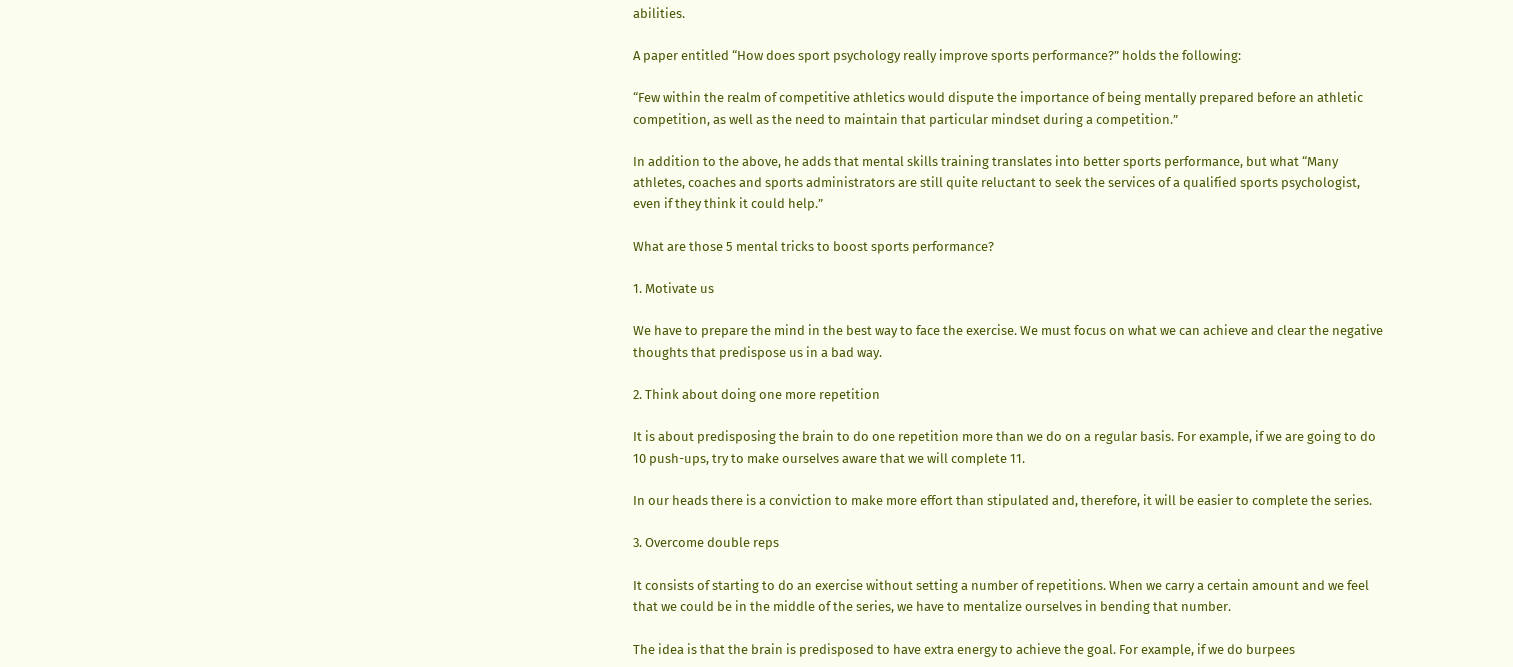abilities.

A paper entitled “How does sport psychology really improve sports performance?” holds the following:

“Few within the realm of competitive athletics would dispute the importance of being mentally prepared before an athletic competition, as well as the need to maintain that particular mindset during a competition.”

In addition to the above, he adds that mental skills training translates into better sports performance, but what “Many athletes, coaches and sports administrators are still quite reluctant to seek the services of a qualified sports psychologist, even if they think it could help.”

What are those 5 mental tricks to boost sports performance?

1. Motivate us

We have to prepare the mind in the best way to face the exercise. We must focus on what we can achieve and clear the negative thoughts that predispose us in a bad way.

2. Think about doing one more repetition

It is about predisposing the brain to do one repetition more than we do on a regular basis. For example, if we are going to do 10 push-ups, try to make ourselves aware that we will complete 11.

In our heads there is a conviction to make more effort than stipulated and, therefore, it will be easier to complete the series.

3. Overcome double reps

It consists of starting to do an exercise without setting a number of repetitions. When we carry a certain amount and we feel that we could be in the middle of the series, we have to mentalize ourselves in bending that number.

The idea is that the brain is predisposed to have extra energy to achieve the goal. For example, if we do burpees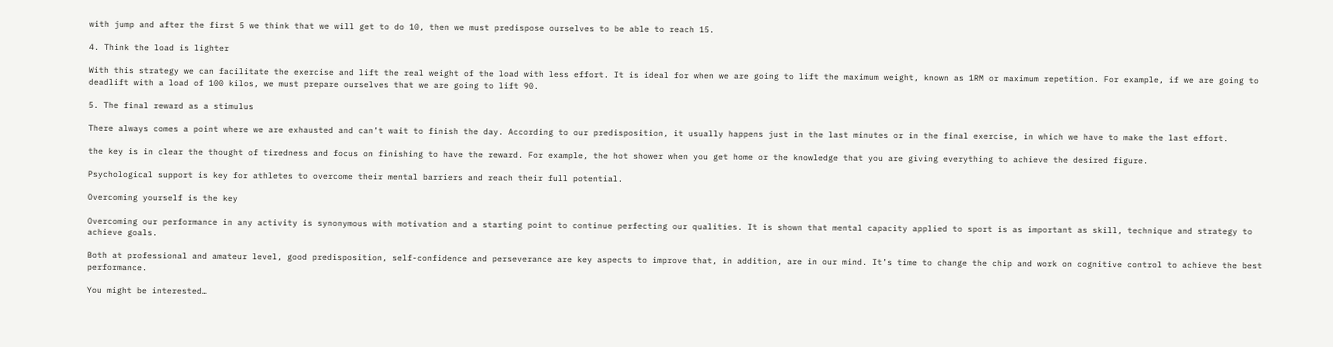with jump and after the first 5 we think that we will get to do 10, then we must predispose ourselves to be able to reach 15.

4. Think the load is lighter

With this strategy we can facilitate the exercise and lift the real weight of the load with less effort. It is ideal for when we are going to lift the maximum weight, known as 1RM or maximum repetition. For example, if we are going to deadlift with a load of 100 kilos, we must prepare ourselves that we are going to lift 90.

5. The final reward as a stimulus

There always comes a point where we are exhausted and can’t wait to finish the day. According to our predisposition, it usually happens just in the last minutes or in the final exercise, in which we have to make the last effort.

the key is in clear the thought of tiredness and focus on finishing to have the reward. For example, the hot shower when you get home or the knowledge that you are giving everything to achieve the desired figure.

Psychological support is key for athletes to overcome their mental barriers and reach their full potential.

Overcoming yourself is the key

Overcoming our performance in any activity is synonymous with motivation and a starting point to continue perfecting our qualities. It is shown that mental capacity applied to sport is as important as skill, technique and strategy to achieve goals.

Both at professional and amateur level, good predisposition, self-confidence and perseverance are key aspects to improve that, in addition, are in our mind. It’s time to change the chip and work on cognitive control to achieve the best performance.

You might be interested…